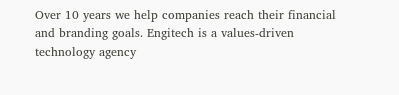Over 10 years we help companies reach their financial and branding goals. Engitech is a values-driven technology agency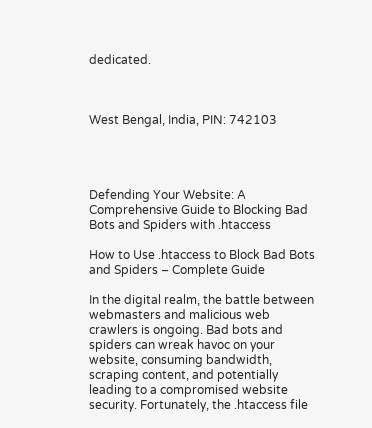dedicated.



West Bengal, India, PIN: 742103




Defending Your Website: A Comprehensive Guide to Blocking Bad Bots and Spiders with .htaccess

How to Use .htaccess to Block Bad Bots and Spiders – Complete Guide

In the digital realm, the battle between webmasters and malicious web crawlers is ongoing. Bad bots and spiders can wreak havoc on your website, consuming bandwidth, scraping content, and potentially leading to a compromised website security. Fortunately, the .htaccess file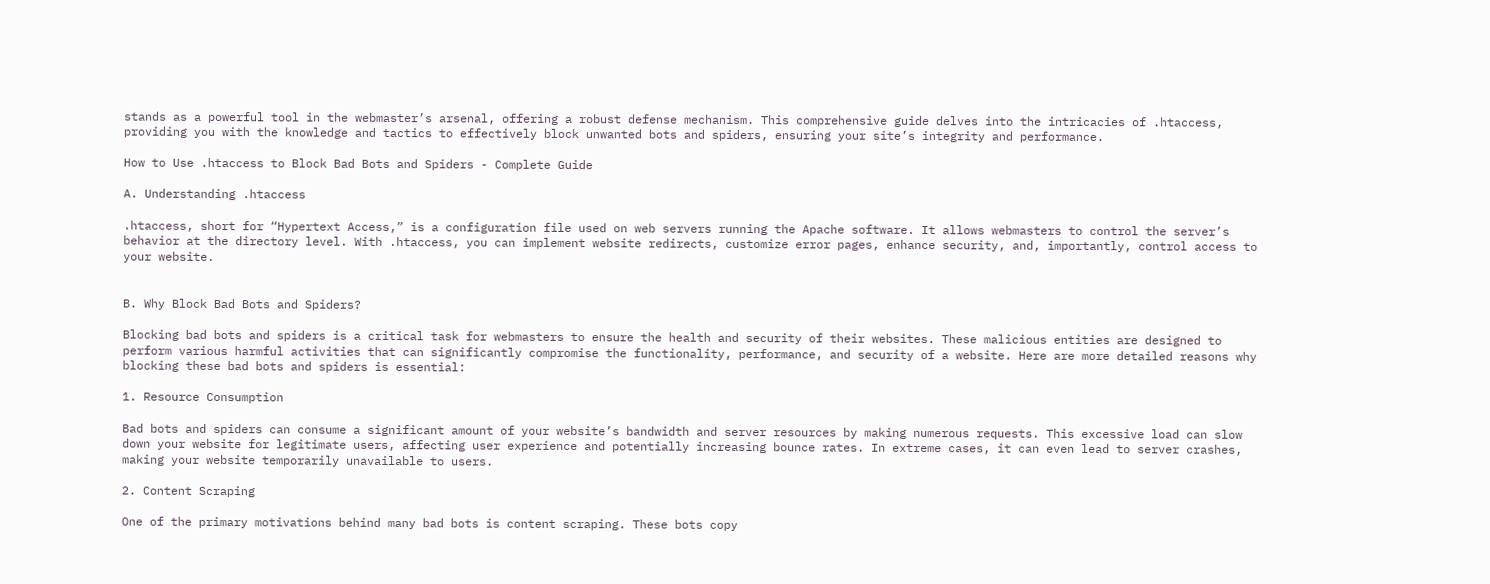stands as a powerful tool in the webmaster’s arsenal, offering a robust defense mechanism. This comprehensive guide delves into the intricacies of .htaccess, providing you with the knowledge and tactics to effectively block unwanted bots and spiders, ensuring your site’s integrity and performance.

How to Use .htaccess to Block Bad Bots and Spiders - Complete Guide

A. Understanding .htaccess

.htaccess, short for “Hypertext Access,” is a configuration file used on web servers running the Apache software. It allows webmasters to control the server’s behavior at the directory level. With .htaccess, you can implement website redirects, customize error pages, enhance security, and, importantly, control access to your website.


B. Why Block Bad Bots and Spiders?

Blocking bad bots and spiders is a critical task for webmasters to ensure the health and security of their websites. These malicious entities are designed to perform various harmful activities that can significantly compromise the functionality, performance, and security of a website. Here are more detailed reasons why blocking these bad bots and spiders is essential:

1. Resource Consumption

Bad bots and spiders can consume a significant amount of your website’s bandwidth and server resources by making numerous requests. This excessive load can slow down your website for legitimate users, affecting user experience and potentially increasing bounce rates. In extreme cases, it can even lead to server crashes, making your website temporarily unavailable to users.

2. Content Scraping

One of the primary motivations behind many bad bots is content scraping. These bots copy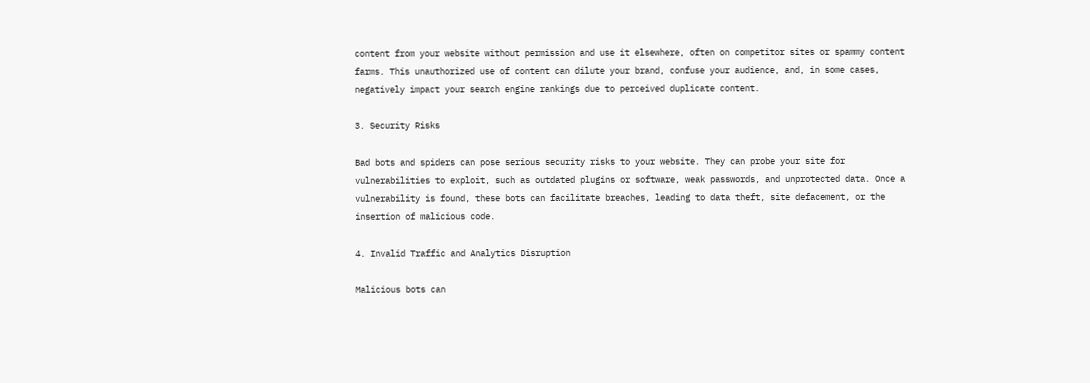content from your website without permission and use it elsewhere, often on competitor sites or spammy content farms. This unauthorized use of content can dilute your brand, confuse your audience, and, in some cases, negatively impact your search engine rankings due to perceived duplicate content.

3. Security Risks

Bad bots and spiders can pose serious security risks to your website. They can probe your site for vulnerabilities to exploit, such as outdated plugins or software, weak passwords, and unprotected data. Once a vulnerability is found, these bots can facilitate breaches, leading to data theft, site defacement, or the insertion of malicious code.

4. Invalid Traffic and Analytics Disruption

Malicious bots can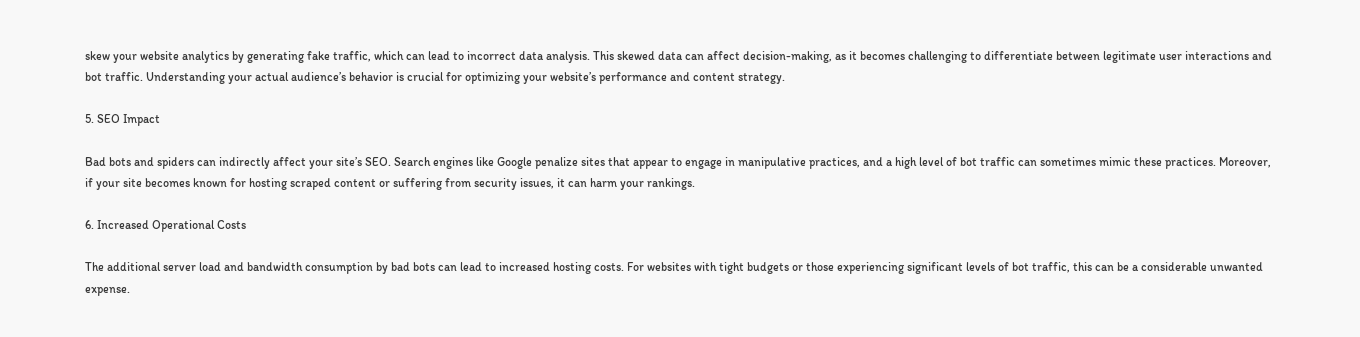skew your website analytics by generating fake traffic, which can lead to incorrect data analysis. This skewed data can affect decision-making, as it becomes challenging to differentiate between legitimate user interactions and bot traffic. Understanding your actual audience’s behavior is crucial for optimizing your website’s performance and content strategy.

5. SEO Impact

Bad bots and spiders can indirectly affect your site’s SEO. Search engines like Google penalize sites that appear to engage in manipulative practices, and a high level of bot traffic can sometimes mimic these practices. Moreover, if your site becomes known for hosting scraped content or suffering from security issues, it can harm your rankings.

6. Increased Operational Costs

The additional server load and bandwidth consumption by bad bots can lead to increased hosting costs. For websites with tight budgets or those experiencing significant levels of bot traffic, this can be a considerable unwanted expense.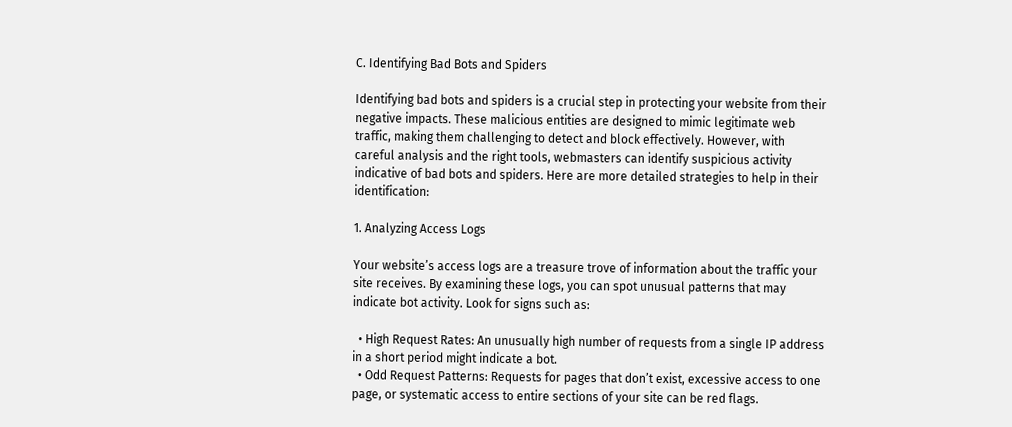C. Identifying Bad Bots and Spiders

Identifying bad bots and spiders is a crucial step in protecting your website from their negative impacts. These malicious entities are designed to mimic legitimate web traffic, making them challenging to detect and block effectively. However, with careful analysis and the right tools, webmasters can identify suspicious activity indicative of bad bots and spiders. Here are more detailed strategies to help in their identification:

1. Analyzing Access Logs

Your website’s access logs are a treasure trove of information about the traffic your site receives. By examining these logs, you can spot unusual patterns that may indicate bot activity. Look for signs such as:

  • High Request Rates: An unusually high number of requests from a single IP address in a short period might indicate a bot.
  • Odd Request Patterns: Requests for pages that don’t exist, excessive access to one page, or systematic access to entire sections of your site can be red flags.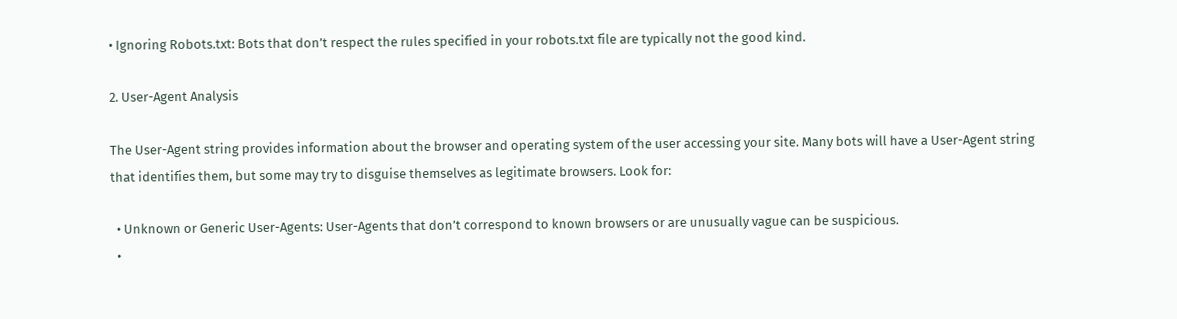• Ignoring Robots.txt: Bots that don’t respect the rules specified in your robots.txt file are typically not the good kind.

2. User-Agent Analysis

The User-Agent string provides information about the browser and operating system of the user accessing your site. Many bots will have a User-Agent string that identifies them, but some may try to disguise themselves as legitimate browsers. Look for:

  • Unknown or Generic User-Agents: User-Agents that don’t correspond to known browsers or are unusually vague can be suspicious.
  •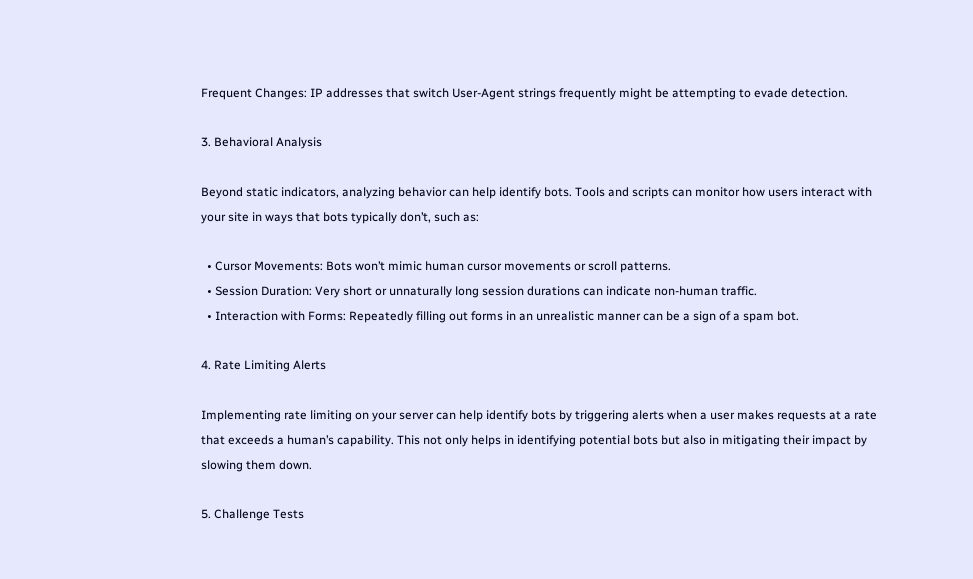Frequent Changes: IP addresses that switch User-Agent strings frequently might be attempting to evade detection.

3. Behavioral Analysis

Beyond static indicators, analyzing behavior can help identify bots. Tools and scripts can monitor how users interact with your site in ways that bots typically don’t, such as:

  • Cursor Movements: Bots won’t mimic human cursor movements or scroll patterns.
  • Session Duration: Very short or unnaturally long session durations can indicate non-human traffic.
  • Interaction with Forms: Repeatedly filling out forms in an unrealistic manner can be a sign of a spam bot.

4. Rate Limiting Alerts

Implementing rate limiting on your server can help identify bots by triggering alerts when a user makes requests at a rate that exceeds a human’s capability. This not only helps in identifying potential bots but also in mitigating their impact by slowing them down.

5. Challenge Tests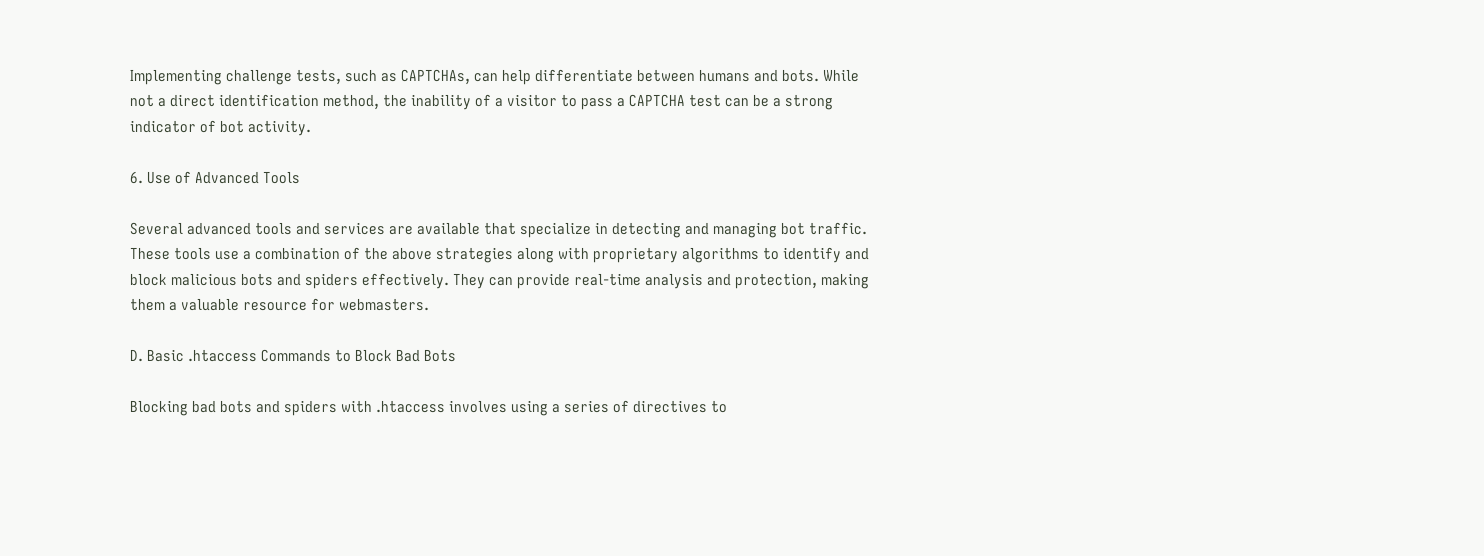Implementing challenge tests, such as CAPTCHAs, can help differentiate between humans and bots. While not a direct identification method, the inability of a visitor to pass a CAPTCHA test can be a strong indicator of bot activity.

6. Use of Advanced Tools

Several advanced tools and services are available that specialize in detecting and managing bot traffic. These tools use a combination of the above strategies along with proprietary algorithms to identify and block malicious bots and spiders effectively. They can provide real-time analysis and protection, making them a valuable resource for webmasters.

D. Basic .htaccess Commands to Block Bad Bots

Blocking bad bots and spiders with .htaccess involves using a series of directives to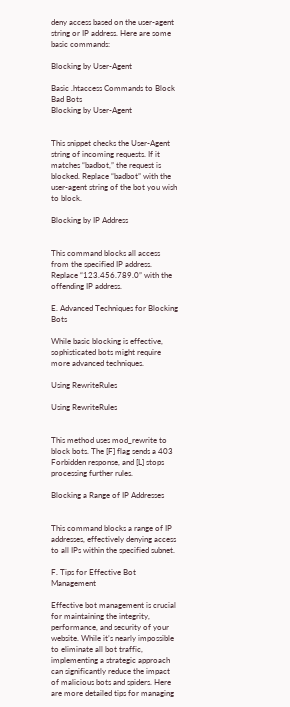deny access based on the user-agent string or IP address. Here are some basic commands:

Blocking by User-Agent

Basic .htaccess Commands to Block Bad Bots
Blocking by User-Agent


This snippet checks the User-Agent string of incoming requests. If it matches “badbot,” the request is blocked. Replace “badbot” with the user-agent string of the bot you wish to block.

Blocking by IP Address


This command blocks all access from the specified IP address. Replace “123.456.789.0” with the offending IP address.

E. Advanced Techniques for Blocking Bots

While basic blocking is effective, sophisticated bots might require more advanced techniques.

Using RewriteRules

Using RewriteRules


This method uses mod_rewrite to block bots. The [F] flag sends a 403 Forbidden response, and [L] stops processing further rules.

Blocking a Range of IP Addresses


This command blocks a range of IP addresses, effectively denying access to all IPs within the specified subnet.

F. Tips for Effective Bot Management

Effective bot management is crucial for maintaining the integrity, performance, and security of your website. While it’s nearly impossible to eliminate all bot traffic, implementing a strategic approach can significantly reduce the impact of malicious bots and spiders. Here are more detailed tips for managing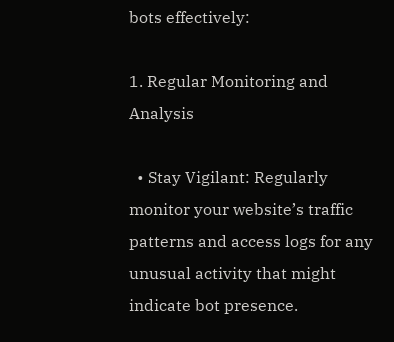bots effectively:

1. Regular Monitoring and Analysis

  • Stay Vigilant: Regularly monitor your website’s traffic patterns and access logs for any unusual activity that might indicate bot presence.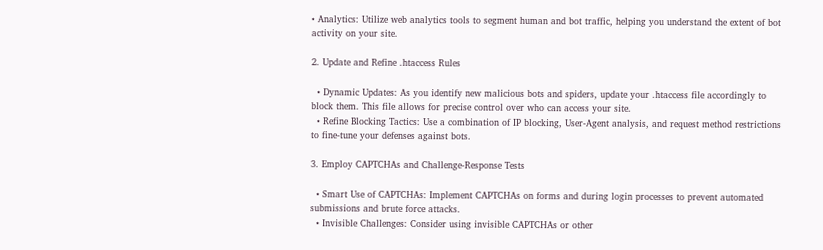• Analytics: Utilize web analytics tools to segment human and bot traffic, helping you understand the extent of bot activity on your site.

2. Update and Refine .htaccess Rules

  • Dynamic Updates: As you identify new malicious bots and spiders, update your .htaccess file accordingly to block them. This file allows for precise control over who can access your site.
  • Refine Blocking Tactics: Use a combination of IP blocking, User-Agent analysis, and request method restrictions to fine-tune your defenses against bots.

3. Employ CAPTCHAs and Challenge-Response Tests

  • Smart Use of CAPTCHAs: Implement CAPTCHAs on forms and during login processes to prevent automated submissions and brute force attacks.
  • Invisible Challenges: Consider using invisible CAPTCHAs or other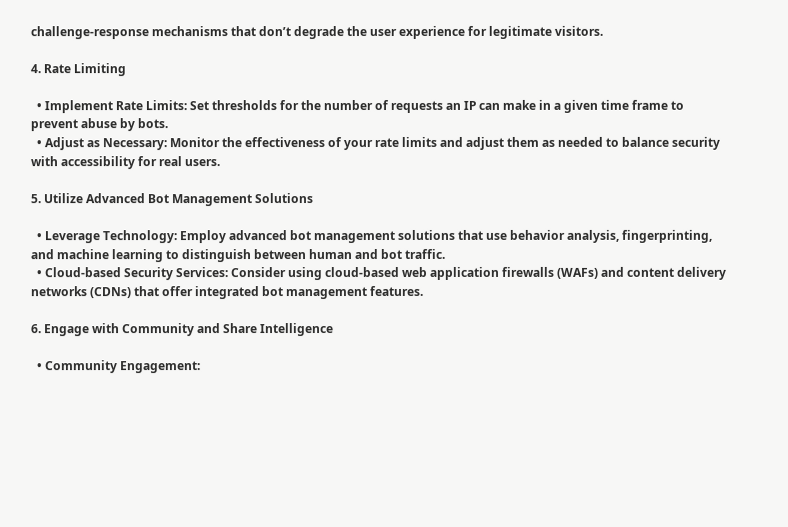challenge-response mechanisms that don’t degrade the user experience for legitimate visitors.

4. Rate Limiting

  • Implement Rate Limits: Set thresholds for the number of requests an IP can make in a given time frame to prevent abuse by bots.
  • Adjust as Necessary: Monitor the effectiveness of your rate limits and adjust them as needed to balance security with accessibility for real users.

5. Utilize Advanced Bot Management Solutions

  • Leverage Technology: Employ advanced bot management solutions that use behavior analysis, fingerprinting, and machine learning to distinguish between human and bot traffic.
  • Cloud-based Security Services: Consider using cloud-based web application firewalls (WAFs) and content delivery networks (CDNs) that offer integrated bot management features.

6. Engage with Community and Share Intelligence

  • Community Engagement: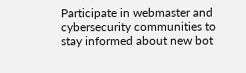Participate in webmaster and cybersecurity communities to stay informed about new bot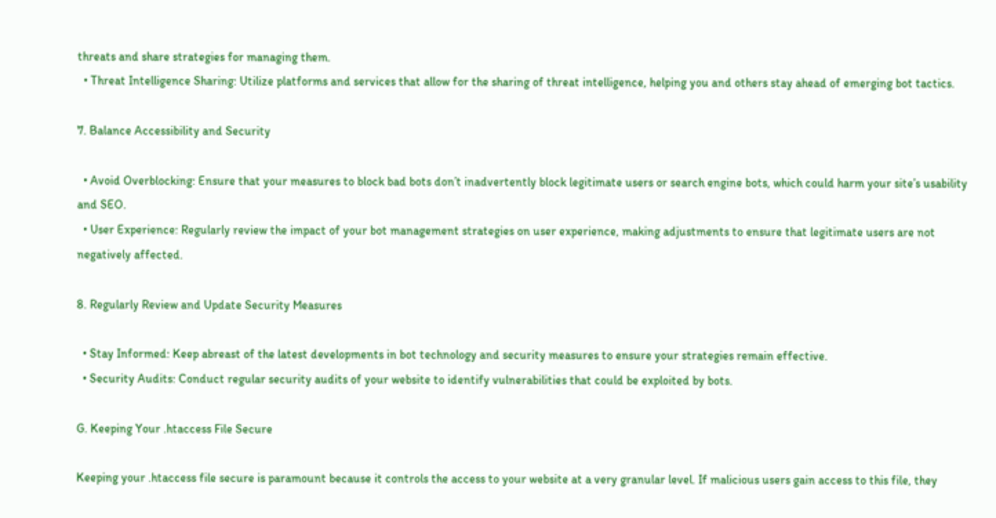threats and share strategies for managing them.
  • Threat Intelligence Sharing: Utilize platforms and services that allow for the sharing of threat intelligence, helping you and others stay ahead of emerging bot tactics.

7. Balance Accessibility and Security

  • Avoid Overblocking: Ensure that your measures to block bad bots don’t inadvertently block legitimate users or search engine bots, which could harm your site’s usability and SEO.
  • User Experience: Regularly review the impact of your bot management strategies on user experience, making adjustments to ensure that legitimate users are not negatively affected.

8. Regularly Review and Update Security Measures

  • Stay Informed: Keep abreast of the latest developments in bot technology and security measures to ensure your strategies remain effective.
  • Security Audits: Conduct regular security audits of your website to identify vulnerabilities that could be exploited by bots.

G. Keeping Your .htaccess File Secure

Keeping your .htaccess file secure is paramount because it controls the access to your website at a very granular level. If malicious users gain access to this file, they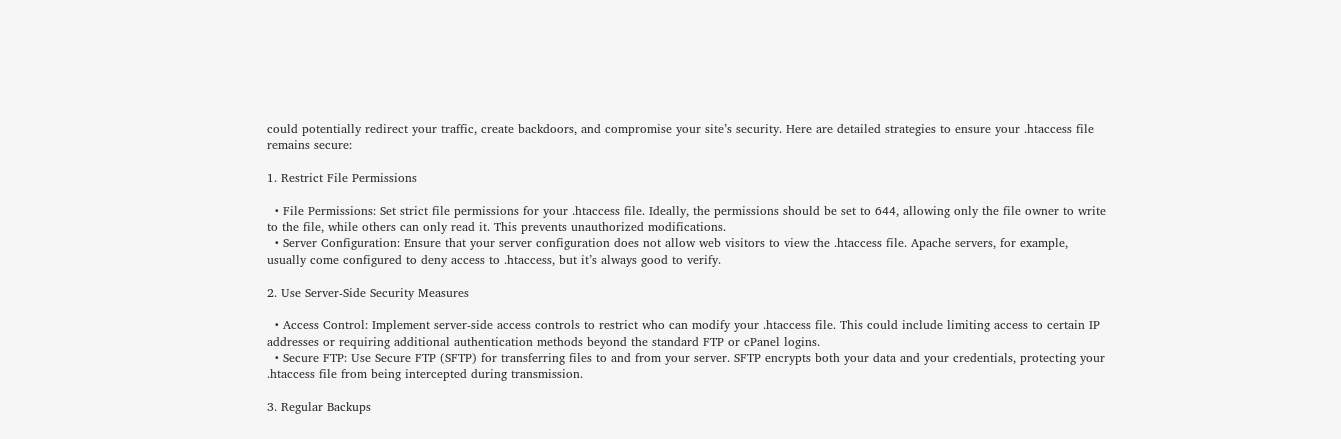could potentially redirect your traffic, create backdoors, and compromise your site’s security. Here are detailed strategies to ensure your .htaccess file remains secure:

1. Restrict File Permissions

  • File Permissions: Set strict file permissions for your .htaccess file. Ideally, the permissions should be set to 644, allowing only the file owner to write to the file, while others can only read it. This prevents unauthorized modifications.
  • Server Configuration: Ensure that your server configuration does not allow web visitors to view the .htaccess file. Apache servers, for example, usually come configured to deny access to .htaccess, but it’s always good to verify.

2. Use Server-Side Security Measures

  • Access Control: Implement server-side access controls to restrict who can modify your .htaccess file. This could include limiting access to certain IP addresses or requiring additional authentication methods beyond the standard FTP or cPanel logins.
  • Secure FTP: Use Secure FTP (SFTP) for transferring files to and from your server. SFTP encrypts both your data and your credentials, protecting your .htaccess file from being intercepted during transmission.

3. Regular Backups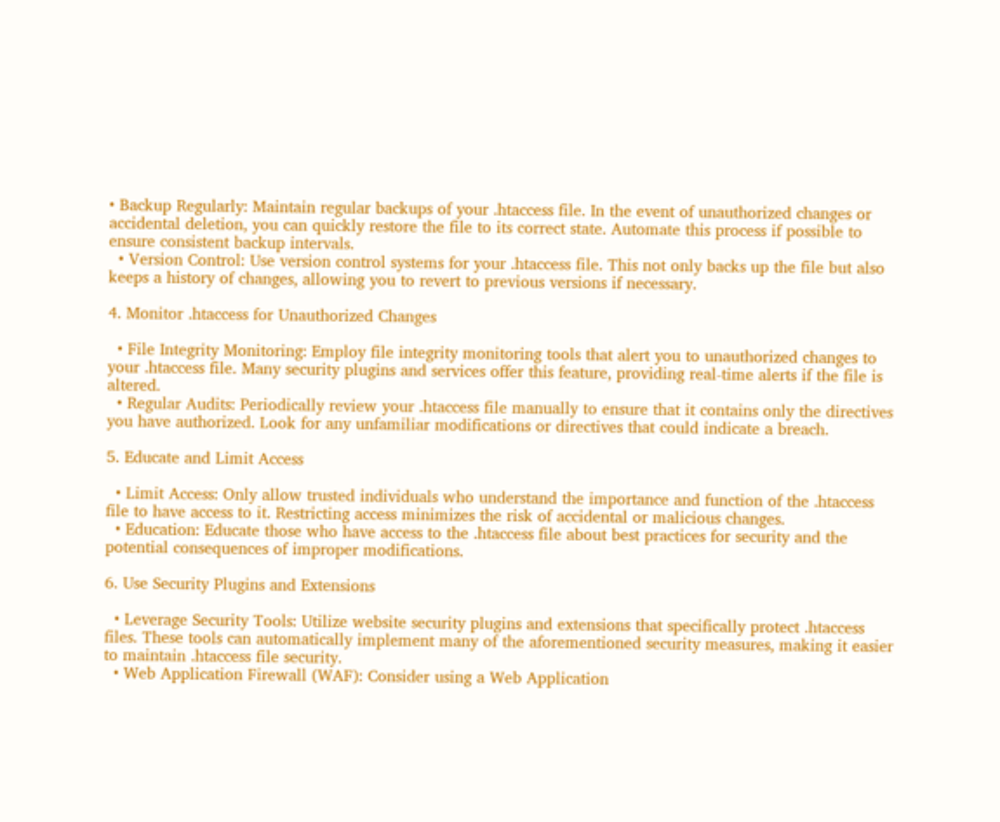• Backup Regularly: Maintain regular backups of your .htaccess file. In the event of unauthorized changes or accidental deletion, you can quickly restore the file to its correct state. Automate this process if possible to ensure consistent backup intervals.
  • Version Control: Use version control systems for your .htaccess file. This not only backs up the file but also keeps a history of changes, allowing you to revert to previous versions if necessary.

4. Monitor .htaccess for Unauthorized Changes

  • File Integrity Monitoring: Employ file integrity monitoring tools that alert you to unauthorized changes to your .htaccess file. Many security plugins and services offer this feature, providing real-time alerts if the file is altered.
  • Regular Audits: Periodically review your .htaccess file manually to ensure that it contains only the directives you have authorized. Look for any unfamiliar modifications or directives that could indicate a breach.

5. Educate and Limit Access

  • Limit Access: Only allow trusted individuals who understand the importance and function of the .htaccess file to have access to it. Restricting access minimizes the risk of accidental or malicious changes.
  • Education: Educate those who have access to the .htaccess file about best practices for security and the potential consequences of improper modifications.

6. Use Security Plugins and Extensions

  • Leverage Security Tools: Utilize website security plugins and extensions that specifically protect .htaccess files. These tools can automatically implement many of the aforementioned security measures, making it easier to maintain .htaccess file security.
  • Web Application Firewall (WAF): Consider using a Web Application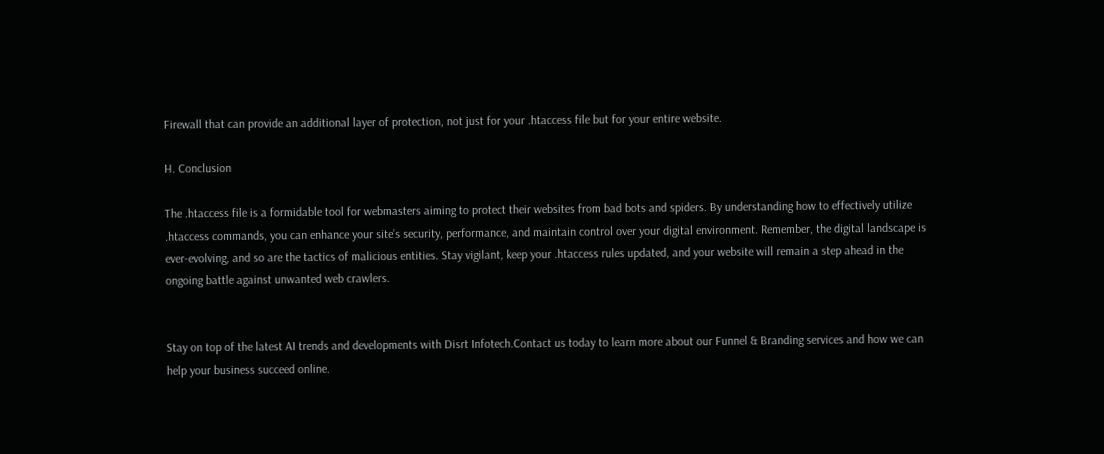Firewall that can provide an additional layer of protection, not just for your .htaccess file but for your entire website.

H. Conclusion

The .htaccess file is a formidable tool for webmasters aiming to protect their websites from bad bots and spiders. By understanding how to effectively utilize .htaccess commands, you can enhance your site’s security, performance, and maintain control over your digital environment. Remember, the digital landscape is ever-evolving, and so are the tactics of malicious entities. Stay vigilant, keep your .htaccess rules updated, and your website will remain a step ahead in the ongoing battle against unwanted web crawlers.


Stay on top of the latest AI trends and developments with Disrt Infotech.Contact us today to learn more about our Funnel & Branding services and how we can help your business succeed online.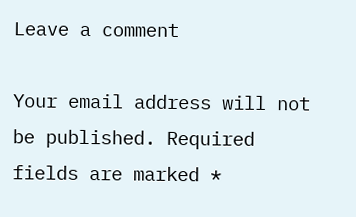Leave a comment

Your email address will not be published. Required fields are marked *